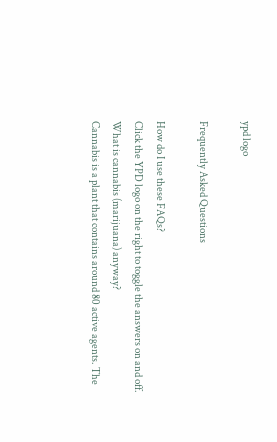ypd logo

Frequently Asked Questions

How do I use these FAQs?
Click the YPD logo on the right to toggle the answers on and off.
What is cannabis (marijuana) anyway?
Cannabis is a plant that contains around 80 active agents. The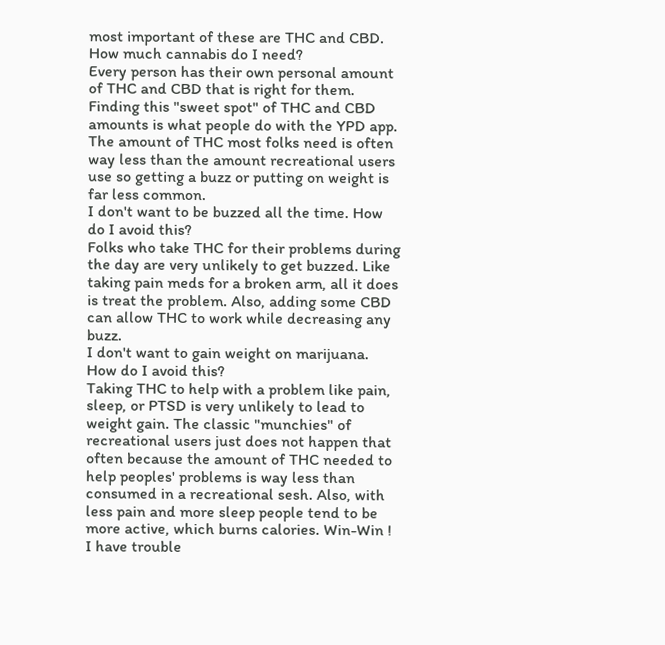most important of these are THC and CBD.
How much cannabis do I need?
Every person has their own personal amount of THC and CBD that is right for them. Finding this "sweet spot" of THC and CBD amounts is what people do with the YPD app. The amount of THC most folks need is often way less than the amount recreational users use so getting a buzz or putting on weight is far less common.
I don't want to be buzzed all the time. How do I avoid this?
Folks who take THC for their problems during the day are very unlikely to get buzzed. Like taking pain meds for a broken arm, all it does is treat the problem. Also, adding some CBD can allow THC to work while decreasing any buzz.
I don't want to gain weight on marijuana. How do I avoid this?
Taking THC to help with a problem like pain, sleep, or PTSD is very unlikely to lead to weight gain. The classic "munchies" of recreational users just does not happen that often because the amount of THC needed to help peoples' problems is way less than consumed in a recreational sesh. Also, with less pain and more sleep people tend to be more active, which burns calories. Win-Win !
I have trouble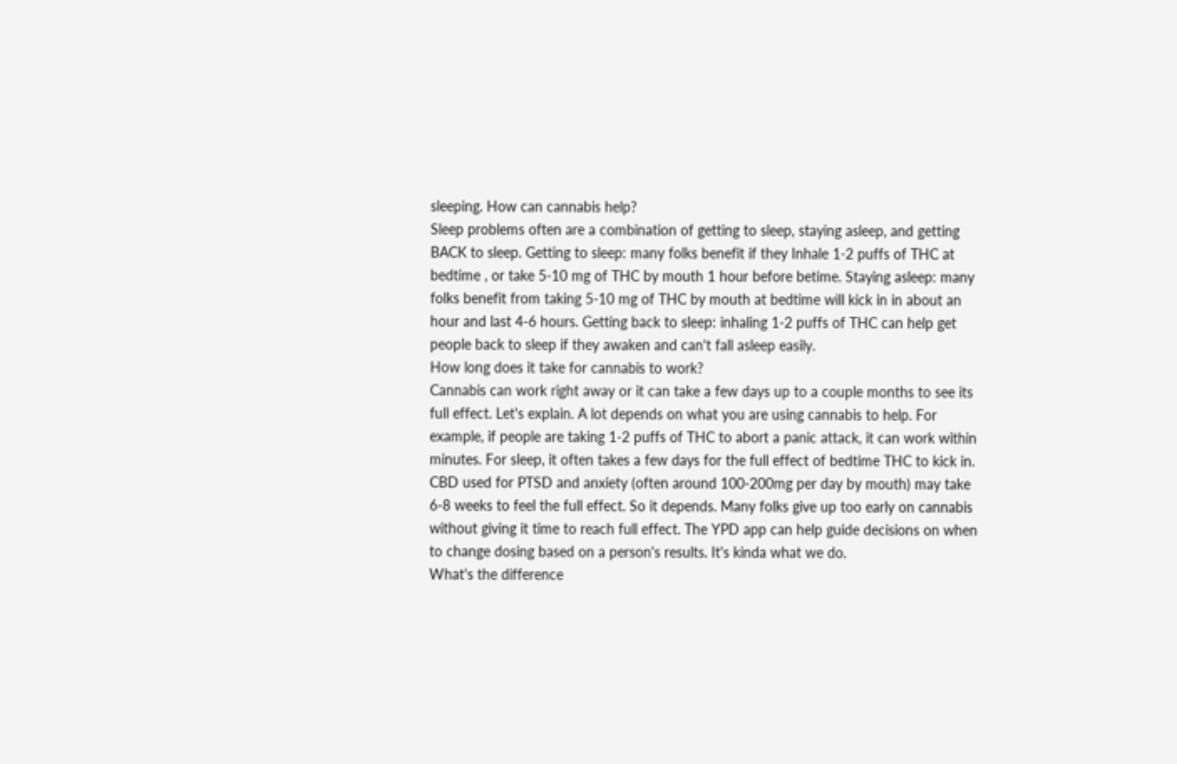sleeping. How can cannabis help?
Sleep problems often are a combination of getting to sleep, staying asleep, and getting BACK to sleep. Getting to sleep: many folks benefit if they Inhale 1-2 puffs of THC at bedtime , or take 5-10 mg of THC by mouth 1 hour before betime. Staying asleep: many folks benefit from taking 5-10 mg of THC by mouth at bedtime will kick in in about an hour and last 4-6 hours. Getting back to sleep: inhaling 1-2 puffs of THC can help get people back to sleep if they awaken and can't fall asleep easily.
How long does it take for cannabis to work?
Cannabis can work right away or it can take a few days up to a couple months to see its full effect. Let's explain. A lot depends on what you are using cannabis to help. For example, if people are taking 1-2 puffs of THC to abort a panic attack, it can work within minutes. For sleep, it often takes a few days for the full effect of bedtime THC to kick in. CBD used for PTSD and anxiety (often around 100-200mg per day by mouth) may take 6-8 weeks to feel the full effect. So it depends. Many folks give up too early on cannabis without giving it time to reach full effect. The YPD app can help guide decisions on when to change dosing based on a person's results. It's kinda what we do.
What's the difference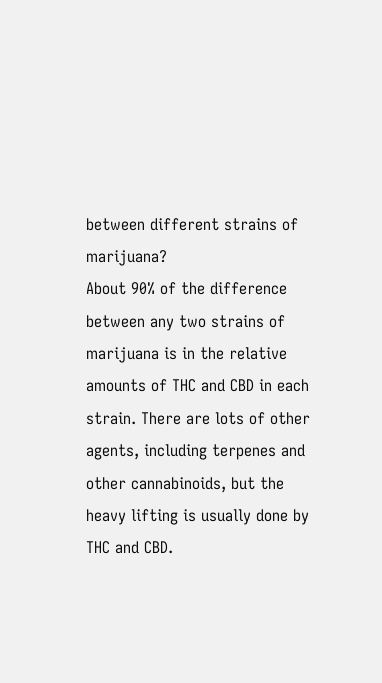between different strains of marijuana?
About 90% of the difference between any two strains of marijuana is in the relative amounts of THC and CBD in each strain. There are lots of other agents, including terpenes and other cannabinoids, but the heavy lifting is usually done by THC and CBD.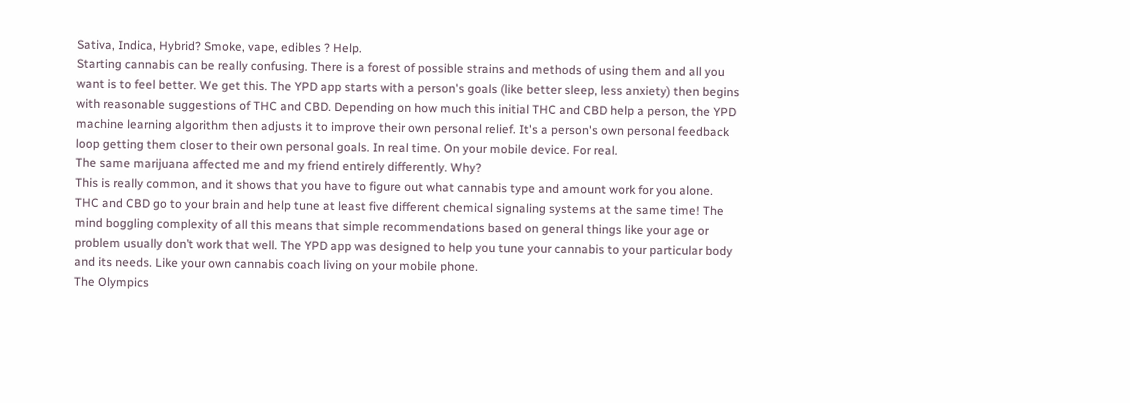Sativa, Indica, Hybrid? Smoke, vape, edibles ? Help.
Starting cannabis can be really confusing. There is a forest of possible strains and methods of using them and all you want is to feel better. We get this. The YPD app starts with a person's goals (like better sleep, less anxiety) then begins with reasonable suggestions of THC and CBD. Depending on how much this initial THC and CBD help a person, the YPD machine learning algorithm then adjusts it to improve their own personal relief. It's a person's own personal feedback loop getting them closer to their own personal goals. In real time. On your mobile device. For real.
The same marijuana affected me and my friend entirely differently. Why?
This is really common, and it shows that you have to figure out what cannabis type and amount work for you alone. THC and CBD go to your brain and help tune at least five different chemical signaling systems at the same time! The mind boggling complexity of all this means that simple recommendations based on general things like your age or problem usually don’t work that well. The YPD app was designed to help you tune your cannabis to your particular body and its needs. Like your own cannabis coach living on your mobile phone.
The Olympics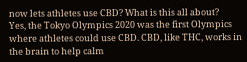now lets athletes use CBD? What is this all about?
Yes, the Tokyo Olympics 2020 was the first Olympics where athletes could use CBD. CBD, like THC, works in the brain to help calm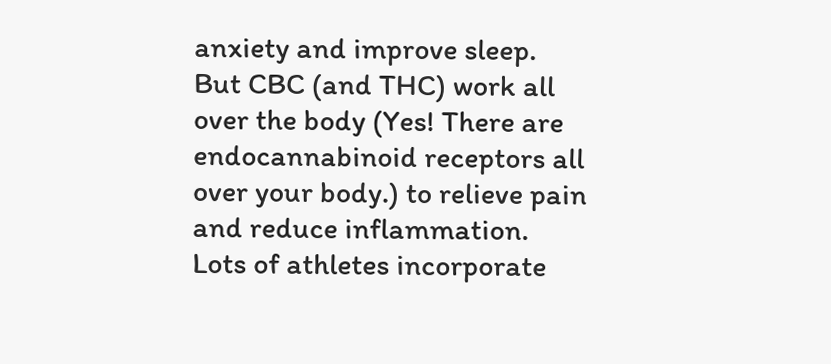anxiety and improve sleep. But CBC (and THC) work all over the body (Yes! There are endocannabinoid receptors all over your body.) to relieve pain and reduce inflammation. Lots of athletes incorporate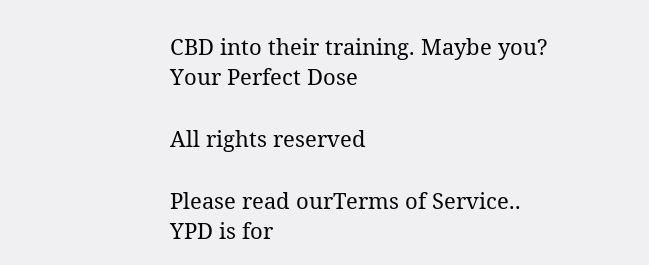CBD into their training. Maybe you?
Your Perfect Dose

All rights reserved

Please read ourTerms of Service..
YPD is for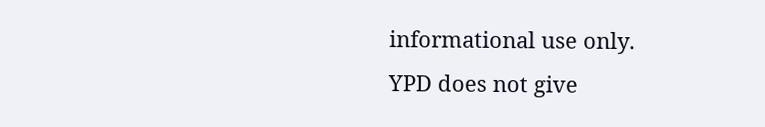informational use only.
YPD does not give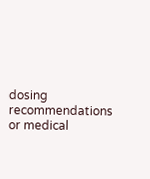dosing
recommendations or medical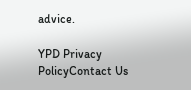advice.

YPD Privacy PolicyContact Us